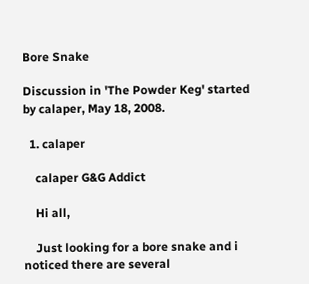Bore Snake

Discussion in 'The Powder Keg' started by calaper, May 18, 2008.

  1. calaper

    calaper G&G Addict

    Hi all,

    Just looking for a bore snake and i noticed there are several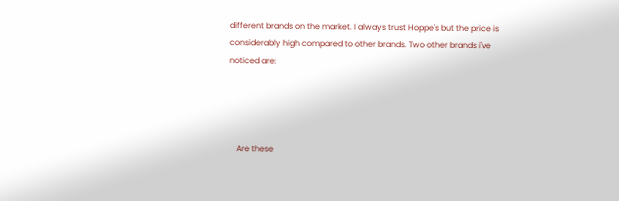different brands on the market. I always trust Hoppe's but the price is considerably high compared to other brands. Two other brands i've noticed are:




    Are these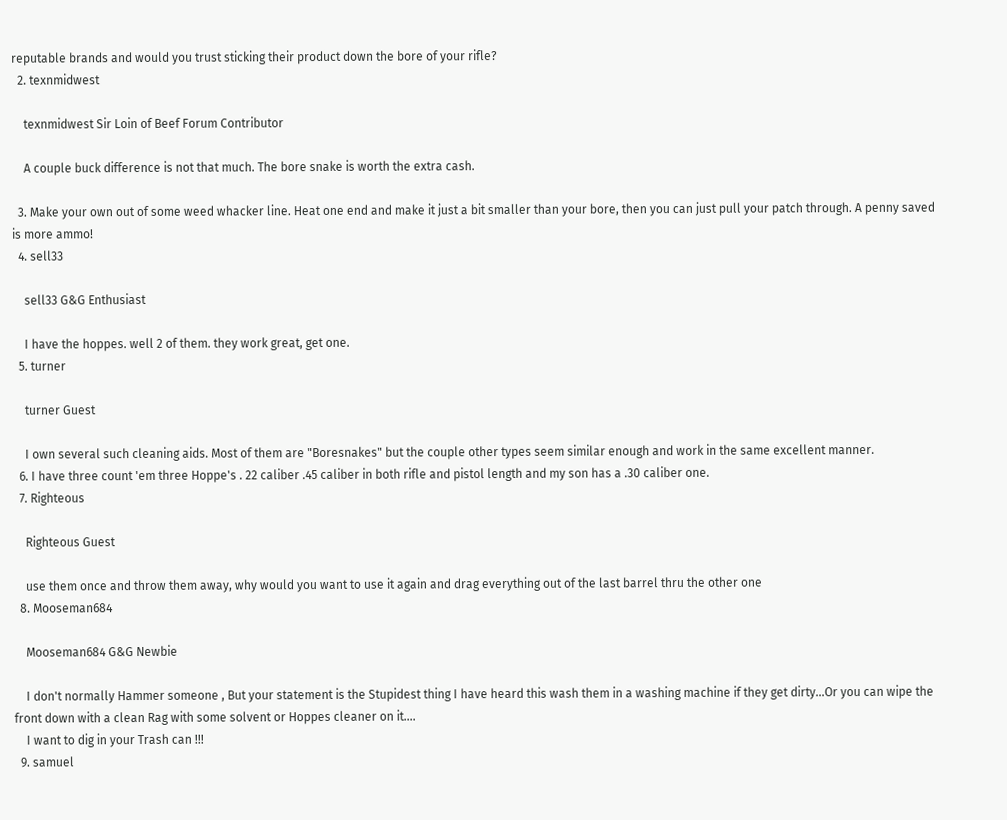reputable brands and would you trust sticking their product down the bore of your rifle?
  2. texnmidwest

    texnmidwest Sir Loin of Beef Forum Contributor

    A couple buck difference is not that much. The bore snake is worth the extra cash.

  3. Make your own out of some weed whacker line. Heat one end and make it just a bit smaller than your bore, then you can just pull your patch through. A penny saved is more ammo!
  4. sell33

    sell33 G&G Enthusiast

    I have the hoppes. well 2 of them. they work great, get one.
  5. turner

    turner Guest

    I own several such cleaning aids. Most of them are "Boresnakes" but the couple other types seem similar enough and work in the same excellent manner.
  6. I have three count 'em three Hoppe's . 22 caliber .45 caliber in both rifle and pistol length and my son has a .30 caliber one.
  7. Righteous

    Righteous Guest

    use them once and throw them away, why would you want to use it again and drag everything out of the last barrel thru the other one
  8. Mooseman684

    Mooseman684 G&G Newbie

    I don't normally Hammer someone , But your statement is the Stupidest thing I have heard this wash them in a washing machine if they get dirty...Or you can wipe the front down with a clean Rag with some solvent or Hoppes cleaner on it....
    I want to dig in your Trash can !!!
  9. samuel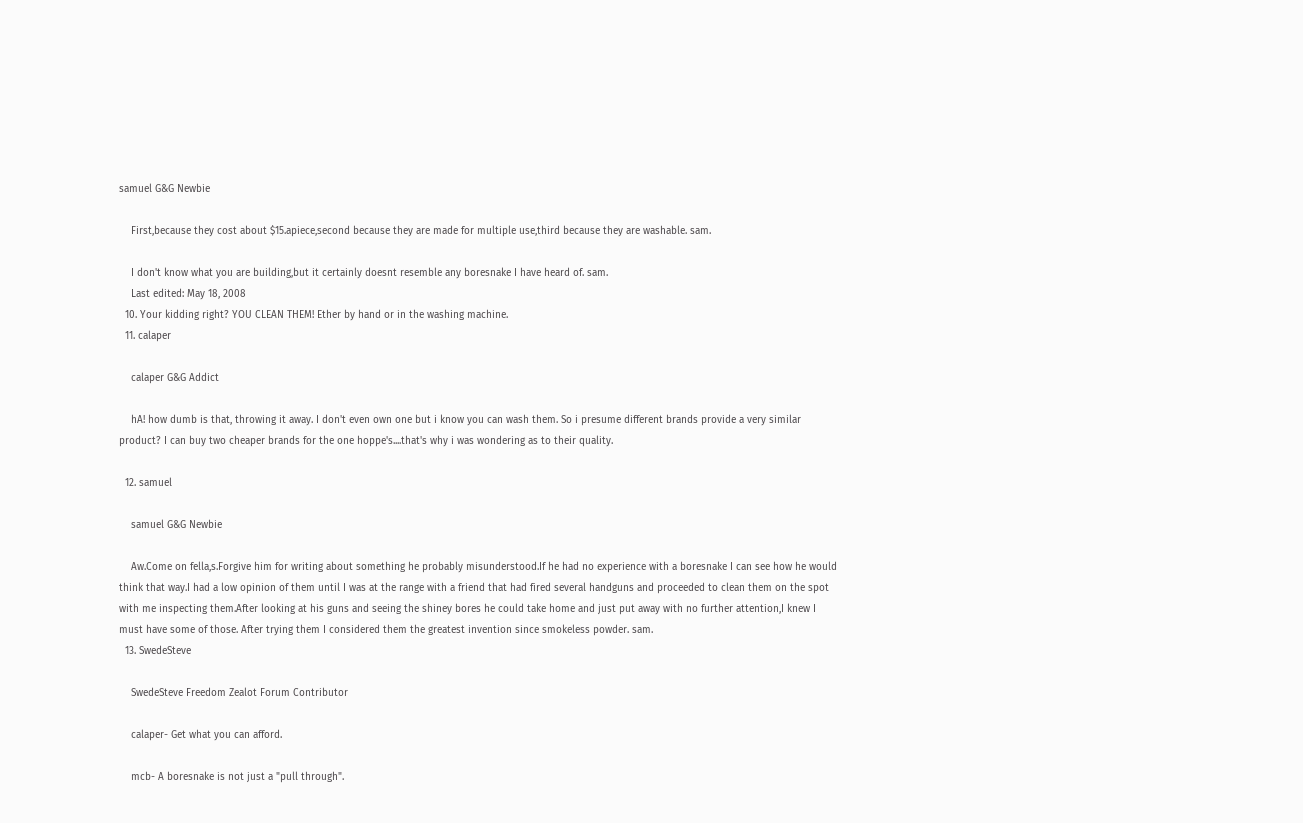samuel G&G Newbie

    First,because they cost about $15.apiece,second because they are made for multiple use,third because they are washable. sam.

    I don't know what you are building,but it certainly doesnt resemble any boresnake I have heard of. sam.
    Last edited: May 18, 2008
  10. Your kidding right? YOU CLEAN THEM! Ether by hand or in the washing machine.
  11. calaper

    calaper G&G Addict

    hA! how dumb is that, throwing it away. I don't even own one but i know you can wash them. So i presume different brands provide a very similar product? I can buy two cheaper brands for the one hoppe's....that's why i was wondering as to their quality.

  12. samuel

    samuel G&G Newbie

    Aw.Come on fella,s.Forgive him for writing about something he probably misunderstood.If he had no experience with a boresnake I can see how he would think that way.I had a low opinion of them until I was at the range with a friend that had fired several handguns and proceeded to clean them on the spot with me inspecting them.After looking at his guns and seeing the shiney bores he could take home and just put away with no further attention,I knew I must have some of those. After trying them I considered them the greatest invention since smokeless powder. sam.
  13. SwedeSteve

    SwedeSteve Freedom Zealot Forum Contributor

    calaper- Get what you can afford.

    mcb- A boresnake is not just a "pull through".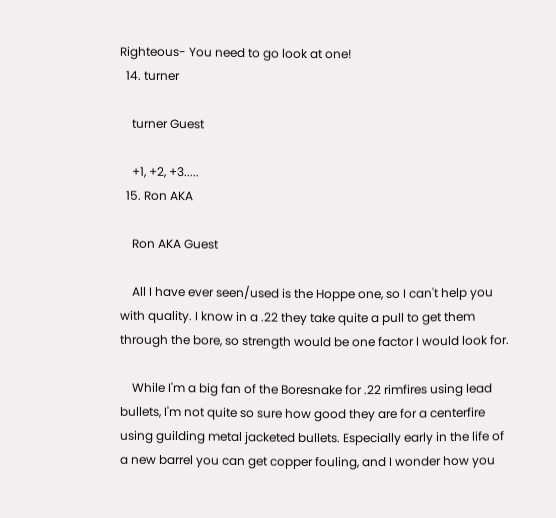Righteous- You need to go look at one!
  14. turner

    turner Guest

    +1, +2, +3.....
  15. Ron AKA

    Ron AKA Guest

    All I have ever seen/used is the Hoppe one, so I can't help you with quality. I know in a .22 they take quite a pull to get them through the bore, so strength would be one factor I would look for.

    While I'm a big fan of the Boresnake for .22 rimfires using lead bullets, I'm not quite so sure how good they are for a centerfire using guilding metal jacketed bullets. Especially early in the life of a new barrel you can get copper fouling, and I wonder how you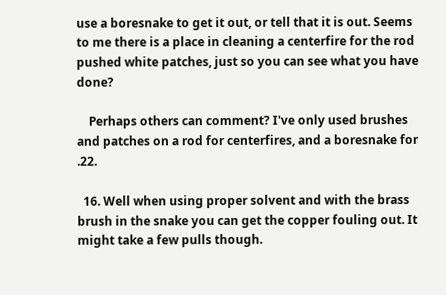use a boresnake to get it out, or tell that it is out. Seems to me there is a place in cleaning a centerfire for the rod pushed white patches, just so you can see what you have done?

    Perhaps others can comment? I've only used brushes and patches on a rod for centerfires, and a boresnake for .22.

  16. Well when using proper solvent and with the brass brush in the snake you can get the copper fouling out. It might take a few pulls though.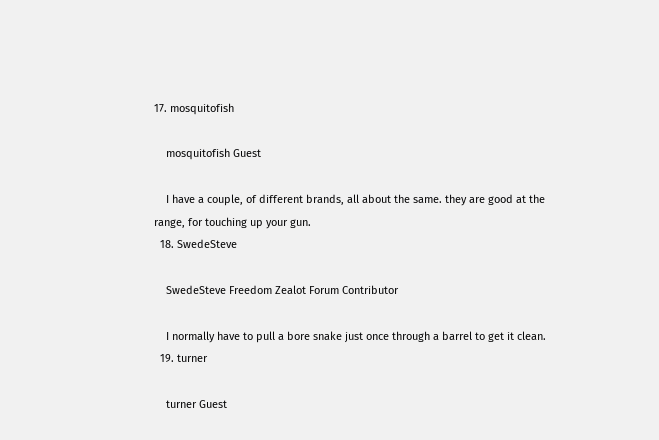17. mosquitofish

    mosquitofish Guest

    I have a couple, of different brands, all about the same. they are good at the range, for touching up your gun.
  18. SwedeSteve

    SwedeSteve Freedom Zealot Forum Contributor

    I normally have to pull a bore snake just once through a barrel to get it clean.
  19. turner

    turner Guest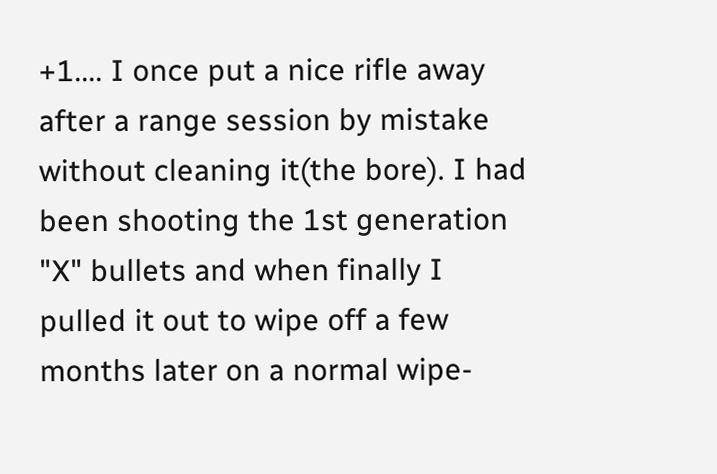+1.... I once put a nice rifle away after a range session by mistake without cleaning it(the bore). I had been shooting the 1st generation "X" bullets and when finally I pulled it out to wipe off a few months later on a normal wipe-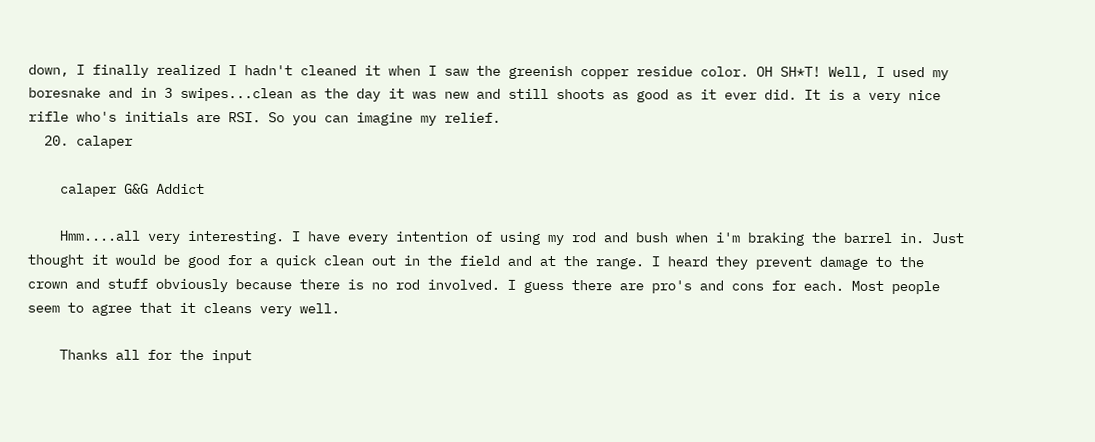down, I finally realized I hadn't cleaned it when I saw the greenish copper residue color. OH SH*T! Well, I used my boresnake and in 3 swipes...clean as the day it was new and still shoots as good as it ever did. It is a very nice rifle who's initials are RSI. So you can imagine my relief.
  20. calaper

    calaper G&G Addict

    Hmm....all very interesting. I have every intention of using my rod and bush when i'm braking the barrel in. Just thought it would be good for a quick clean out in the field and at the range. I heard they prevent damage to the crown and stuff obviously because there is no rod involved. I guess there are pro's and cons for each. Most people seem to agree that it cleans very well.

    Thanks all for the input